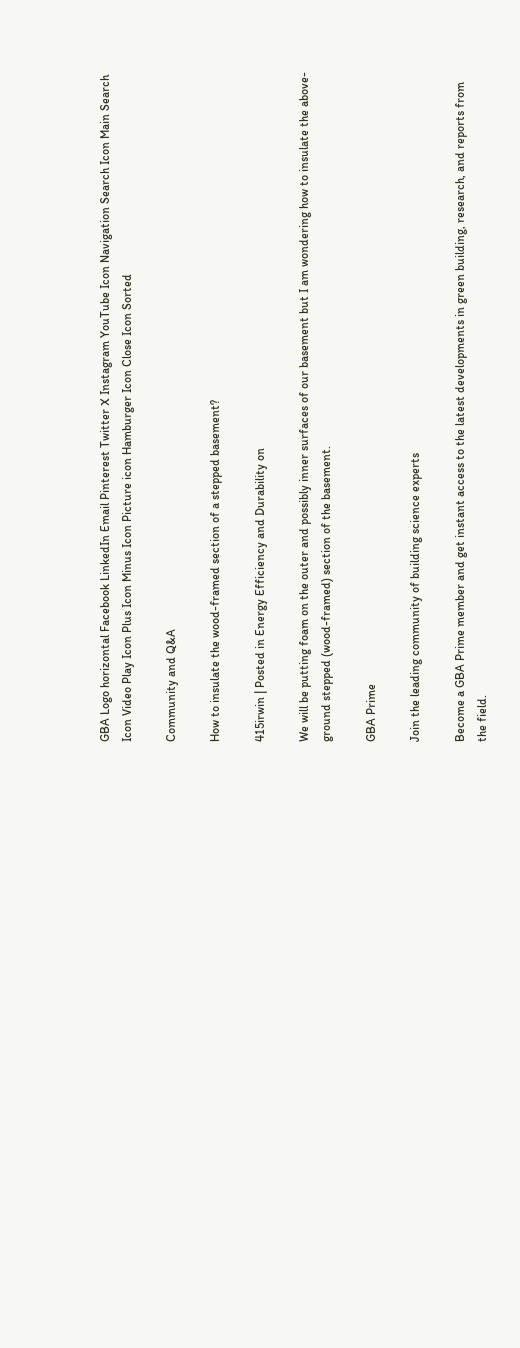GBA Logo horizontal Facebook LinkedIn Email Pinterest Twitter X Instagram YouTube Icon Navigation Search Icon Main Search Icon Video Play Icon Plus Icon Minus Icon Picture icon Hamburger Icon Close Icon Sorted

Community and Q&A

How to insulate the wood-framed section of a stepped basement?

415irwin | Posted in Energy Efficiency and Durability on

We will be putting foam on the outer and possibly inner surfaces of our basement but I am wondering how to insulate the above-ground stepped (wood-framed) section of the basement.

GBA Prime

Join the leading community of building science experts

Become a GBA Prime member and get instant access to the latest developments in green building, research, and reports from the field.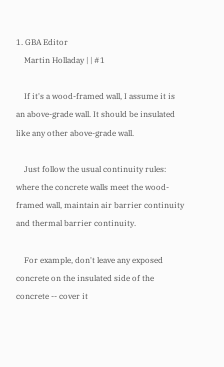1. GBA Editor
    Martin Holladay | | #1

    If it's a wood-framed wall, I assume it is an above-grade wall. It should be insulated like any other above-grade wall.

    Just follow the usual continuity rules: where the concrete walls meet the wood-framed wall, maintain air barrier continuity and thermal barrier continuity.

    For example, don't leave any exposed concrete on the insulated side of the concrete -- cover it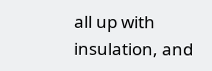all up with insulation, and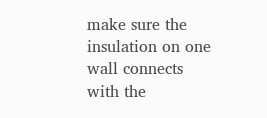make sure the insulation on one wall connects with the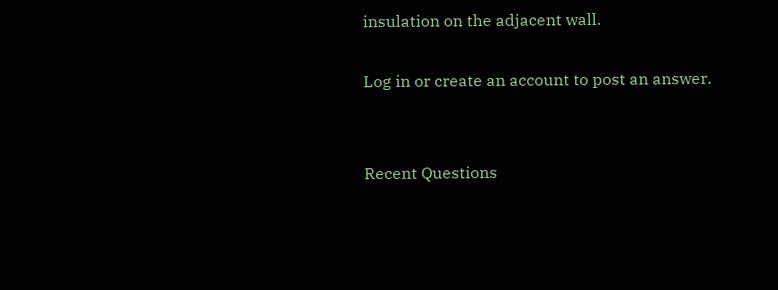insulation on the adjacent wall.

Log in or create an account to post an answer.


Recent Questions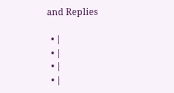and Replies

  • |
  • |
  • |
  • |